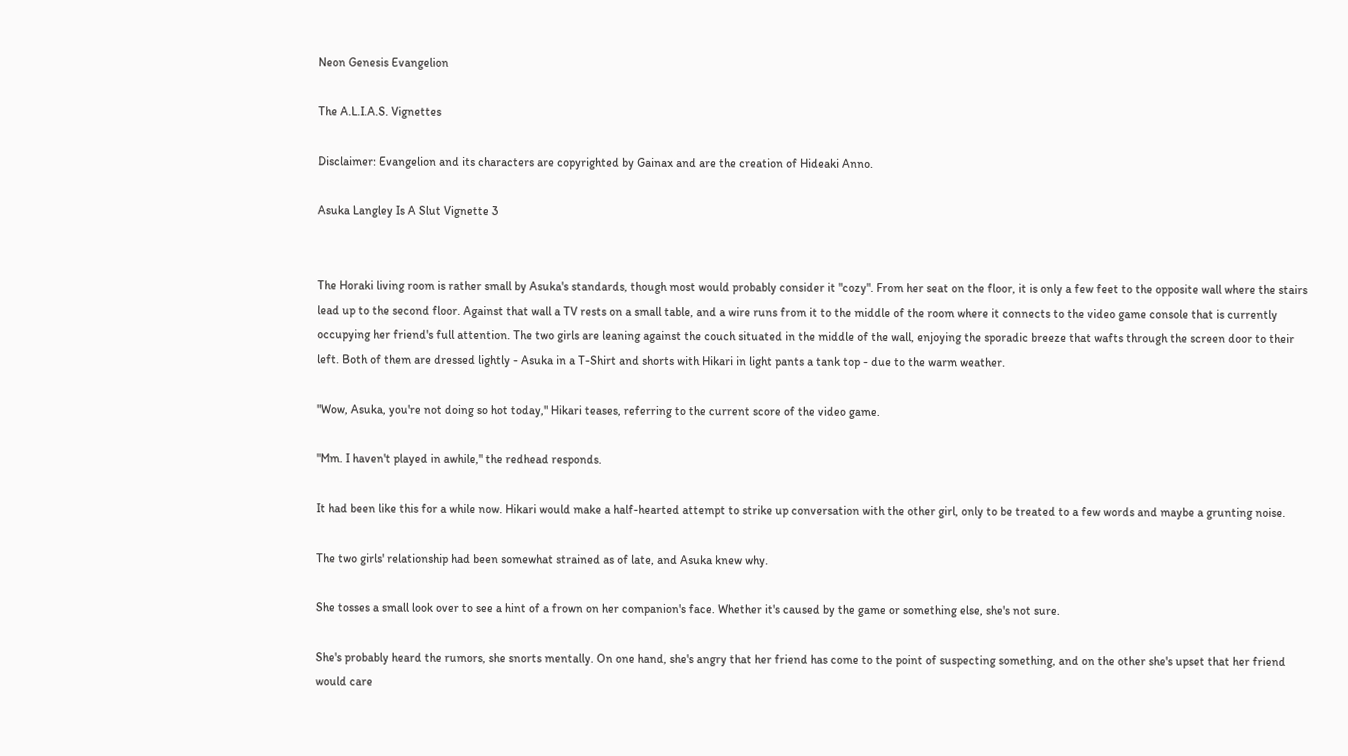Neon Genesis Evangelion

The A.L.I.A.S. Vignettes

Disclaimer: Evangelion and its characters are copyrighted by Gainax and are the creation of Hideaki Anno.

Asuka Langley Is A Slut Vignette 3


The Horaki living room is rather small by Asuka's standards, though most would probably consider it "cozy". From her seat on the floor, it is only a few feet to the opposite wall where the stairs lead up to the second floor. Against that wall a TV rests on a small table, and a wire runs from it to the middle of the room where it connects to the video game console that is currently occupying her friend's full attention. The two girls are leaning against the couch situated in the middle of the wall, enjoying the sporadic breeze that wafts through the screen door to their left. Both of them are dressed lightly - Asuka in a T-Shirt and shorts with Hikari in light pants a tank top - due to the warm weather.

"Wow, Asuka, you're not doing so hot today," Hikari teases, referring to the current score of the video game.

"Mm. I haven't played in awhile," the redhead responds.

It had been like this for a while now. Hikari would make a half-hearted attempt to strike up conversation with the other girl, only to be treated to a few words and maybe a grunting noise.

The two girls' relationship had been somewhat strained as of late, and Asuka knew why.

She tosses a small look over to see a hint of a frown on her companion's face. Whether it's caused by the game or something else, she's not sure.

She's probably heard the rumors, she snorts mentally. On one hand, she's angry that her friend has come to the point of suspecting something, and on the other she's upset that her friend would care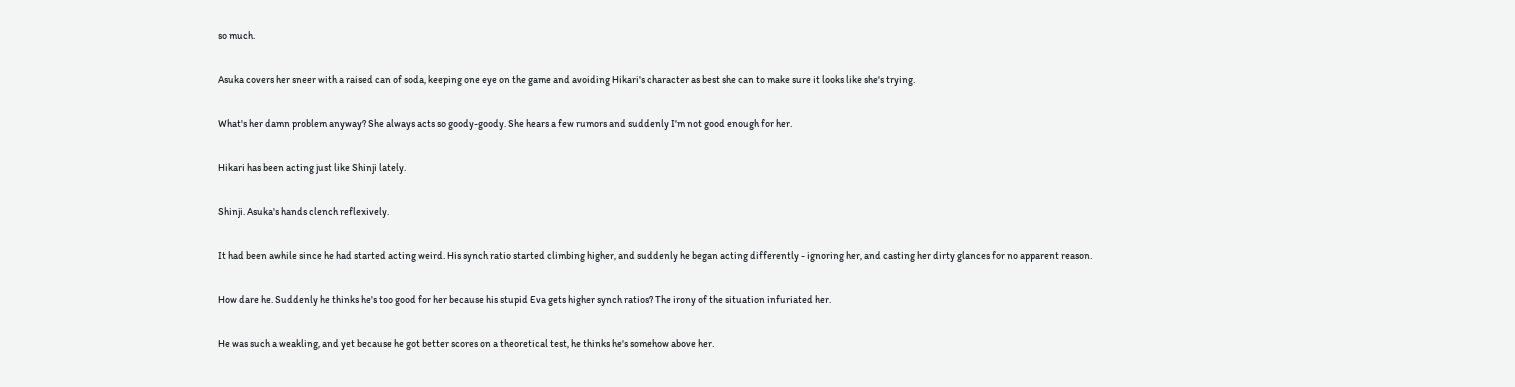so much.

Asuka covers her sneer with a raised can of soda, keeping one eye on the game and avoiding Hikari's character as best she can to make sure it looks like she's trying.

What's her damn problem anyway? She always acts so goody-goody. She hears a few rumors and suddenly I'm not good enough for her.

Hikari has been acting just like Shinji lately.

Shinji. Asuka's hands clench reflexively.

It had been awhile since he had started acting weird. His synch ratio started climbing higher, and suddenly he began acting differently - ignoring her, and casting her dirty glances for no apparent reason.

How dare he. Suddenly he thinks he's too good for her because his stupid Eva gets higher synch ratios? The irony of the situation infuriated her.

He was such a weakling, and yet because he got better scores on a theoretical test, he thinks he's somehow above her.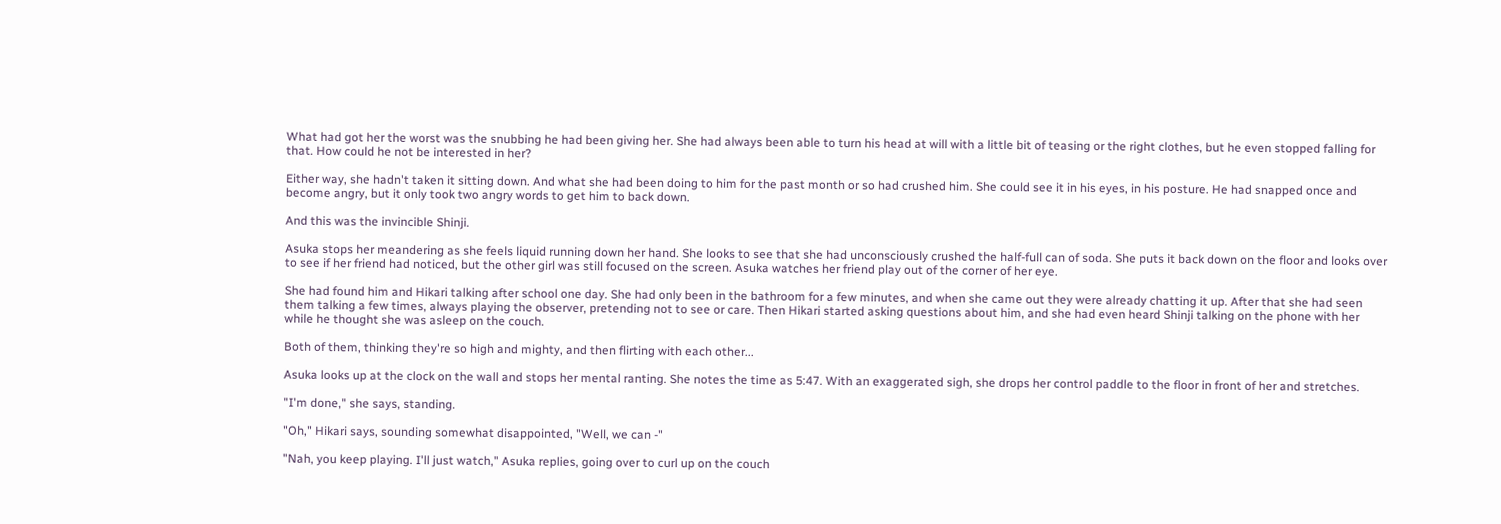What had got her the worst was the snubbing he had been giving her. She had always been able to turn his head at will with a little bit of teasing or the right clothes, but he even stopped falling for that. How could he not be interested in her?

Either way, she hadn't taken it sitting down. And what she had been doing to him for the past month or so had crushed him. She could see it in his eyes, in his posture. He had snapped once and become angry, but it only took two angry words to get him to back down.

And this was the invincible Shinji.

Asuka stops her meandering as she feels liquid running down her hand. She looks to see that she had unconsciously crushed the half-full can of soda. She puts it back down on the floor and looks over to see if her friend had noticed, but the other girl was still focused on the screen. Asuka watches her friend play out of the corner of her eye.

She had found him and Hikari talking after school one day. She had only been in the bathroom for a few minutes, and when she came out they were already chatting it up. After that she had seen them talking a few times, always playing the observer, pretending not to see or care. Then Hikari started asking questions about him, and she had even heard Shinji talking on the phone with her while he thought she was asleep on the couch.

Both of them, thinking they're so high and mighty, and then flirting with each other...

Asuka looks up at the clock on the wall and stops her mental ranting. She notes the time as 5:47. With an exaggerated sigh, she drops her control paddle to the floor in front of her and stretches.

"I'm done," she says, standing.

"Oh," Hikari says, sounding somewhat disappointed, "Well, we can -"

"Nah, you keep playing. I'll just watch," Asuka replies, going over to curl up on the couch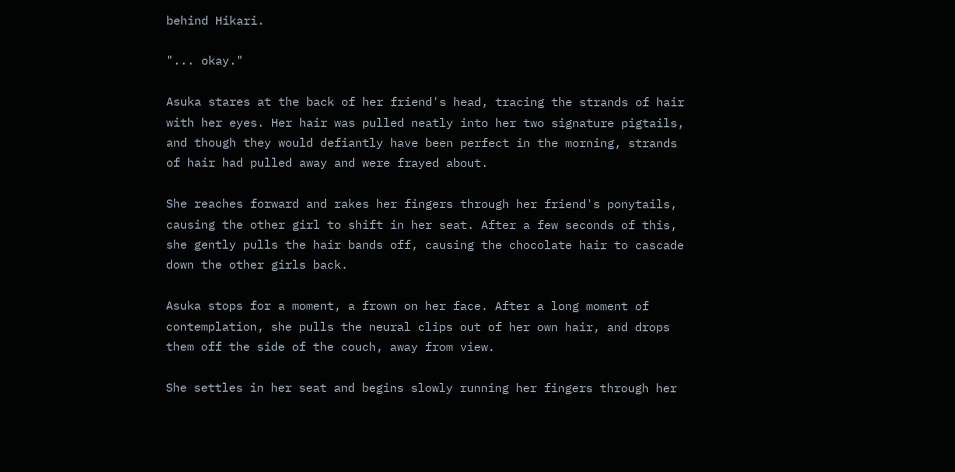behind Hikari.

"... okay."

Asuka stares at the back of her friend's head, tracing the strands of hair with her eyes. Her hair was pulled neatly into her two signature pigtails, and though they would defiantly have been perfect in the morning, strands of hair had pulled away and were frayed about.

She reaches forward and rakes her fingers through her friend's ponytails, causing the other girl to shift in her seat. After a few seconds of this, she gently pulls the hair bands off, causing the chocolate hair to cascade down the other girls back.

Asuka stops for a moment, a frown on her face. After a long moment of contemplation, she pulls the neural clips out of her own hair, and drops them off the side of the couch, away from view.

She settles in her seat and begins slowly running her fingers through her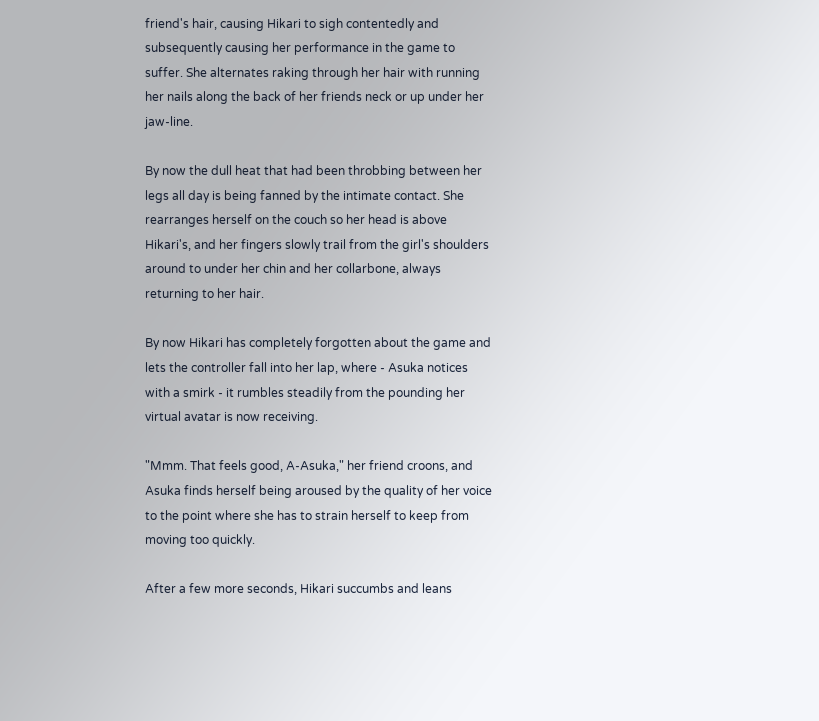friend's hair, causing Hikari to sigh contentedly and subsequently causing her performance in the game to suffer. She alternates raking through her hair with running her nails along the back of her friends neck or up under her jaw-line.

By now the dull heat that had been throbbing between her legs all day is being fanned by the intimate contact. She rearranges herself on the couch so her head is above Hikari's, and her fingers slowly trail from the girl's shoulders around to under her chin and her collarbone, always returning to her hair.

By now Hikari has completely forgotten about the game and lets the controller fall into her lap, where - Asuka notices with a smirk - it rumbles steadily from the pounding her virtual avatar is now receiving.

"Mmm. That feels good, A-Asuka," her friend croons, and Asuka finds herself being aroused by the quality of her voice to the point where she has to strain herself to keep from moving too quickly.

After a few more seconds, Hikari succumbs and leans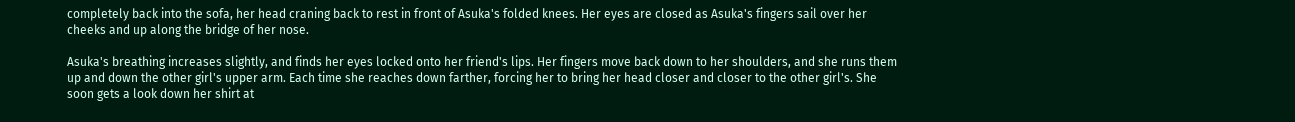completely back into the sofa, her head craning back to rest in front of Asuka's folded knees. Her eyes are closed as Asuka's fingers sail over her cheeks and up along the bridge of her nose.

Asuka's breathing increases slightly, and finds her eyes locked onto her friend's lips. Her fingers move back down to her shoulders, and she runs them up and down the other girl's upper arm. Each time she reaches down farther, forcing her to bring her head closer and closer to the other girl's. She soon gets a look down her shirt at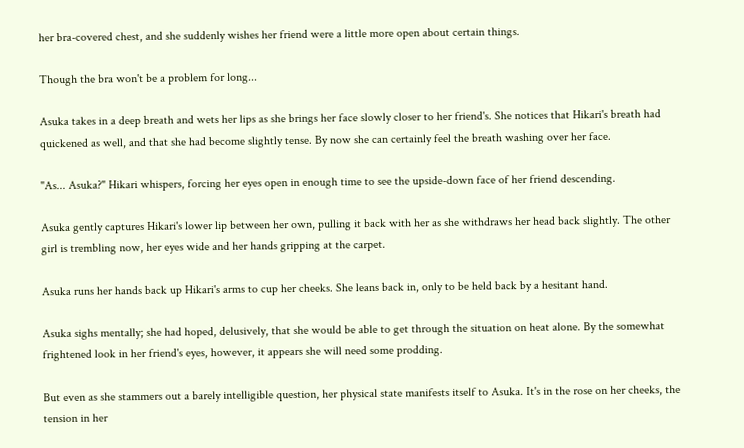her bra-covered chest, and she suddenly wishes her friend were a little more open about certain things.

Though the bra won't be a problem for long...

Asuka takes in a deep breath and wets her lips as she brings her face slowly closer to her friend's. She notices that Hikari's breath had quickened as well, and that she had become slightly tense. By now she can certainly feel the breath washing over her face.

"As... Asuka?" Hikari whispers, forcing her eyes open in enough time to see the upside-down face of her friend descending.

Asuka gently captures Hikari's lower lip between her own, pulling it back with her as she withdraws her head back slightly. The other girl is trembling now, her eyes wide and her hands gripping at the carpet.

Asuka runs her hands back up Hikari's arms to cup her cheeks. She leans back in, only to be held back by a hesitant hand.

Asuka sighs mentally; she had hoped, delusively, that she would be able to get through the situation on heat alone. By the somewhat frightened look in her friend's eyes, however, it appears she will need some prodding.

But even as she stammers out a barely intelligible question, her physical state manifests itself to Asuka. It's in the rose on her cheeks, the tension in her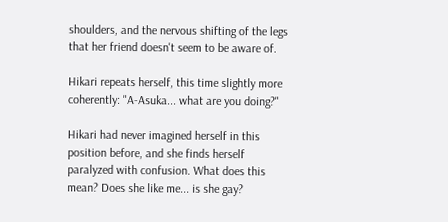shoulders, and the nervous shifting of the legs that her friend doesn't seem to be aware of.

Hikari repeats herself, this time slightly more coherently: "A-Asuka... what are you doing?"

Hikari had never imagined herself in this position before, and she finds herself paralyzed with confusion. What does this mean? Does she like me... is she gay?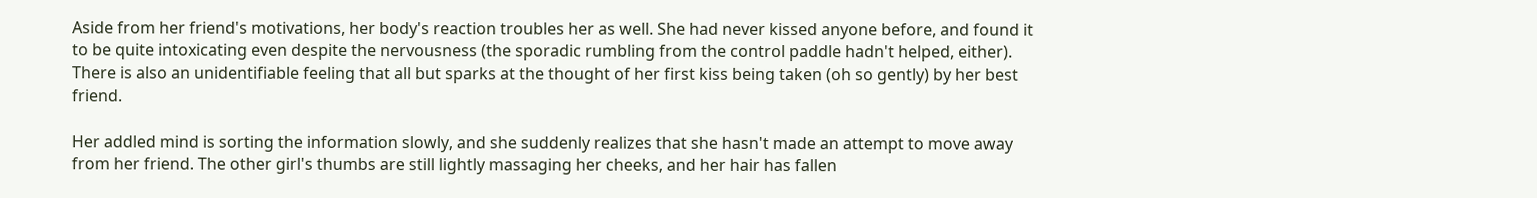Aside from her friend's motivations, her body's reaction troubles her as well. She had never kissed anyone before, and found it to be quite intoxicating even despite the nervousness (the sporadic rumbling from the control paddle hadn't helped, either). There is also an unidentifiable feeling that all but sparks at the thought of her first kiss being taken (oh so gently) by her best friend.

Her addled mind is sorting the information slowly, and she suddenly realizes that she hasn't made an attempt to move away from her friend. The other girl's thumbs are still lightly massaging her cheeks, and her hair has fallen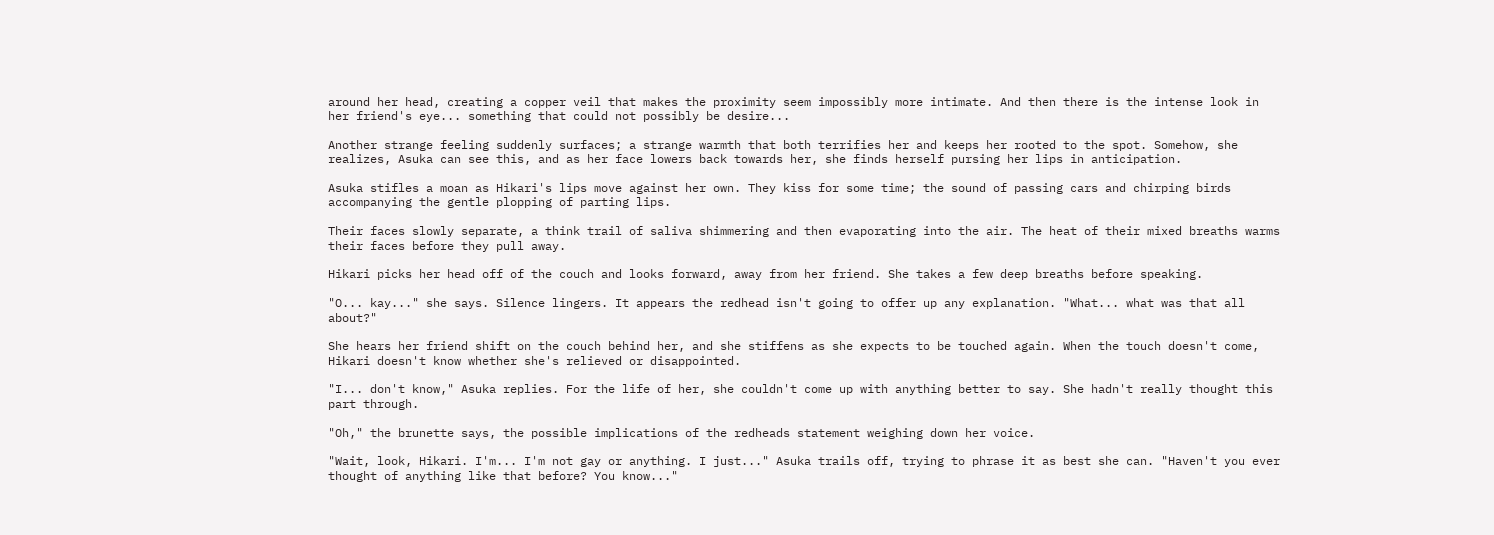around her head, creating a copper veil that makes the proximity seem impossibly more intimate. And then there is the intense look in her friend's eye... something that could not possibly be desire...

Another strange feeling suddenly surfaces; a strange warmth that both terrifies her and keeps her rooted to the spot. Somehow, she realizes, Asuka can see this, and as her face lowers back towards her, she finds herself pursing her lips in anticipation.

Asuka stifles a moan as Hikari's lips move against her own. They kiss for some time; the sound of passing cars and chirping birds accompanying the gentle plopping of parting lips.

Their faces slowly separate, a think trail of saliva shimmering and then evaporating into the air. The heat of their mixed breaths warms their faces before they pull away.

Hikari picks her head off of the couch and looks forward, away from her friend. She takes a few deep breaths before speaking.

"O... kay..." she says. Silence lingers. It appears the redhead isn't going to offer up any explanation. "What... what was that all about?"

She hears her friend shift on the couch behind her, and she stiffens as she expects to be touched again. When the touch doesn't come, Hikari doesn't know whether she's relieved or disappointed.

"I... don't know," Asuka replies. For the life of her, she couldn't come up with anything better to say. She hadn't really thought this part through.

"Oh," the brunette says, the possible implications of the redheads statement weighing down her voice.

"Wait, look, Hikari. I'm... I'm not gay or anything. I just..." Asuka trails off, trying to phrase it as best she can. "Haven't you ever thought of anything like that before? You know..."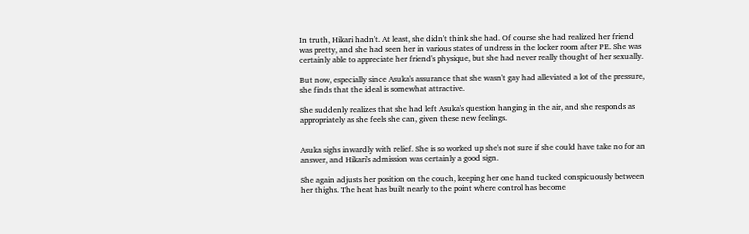In truth, Hikari hadn't. At least, she didn't think she had. Of course she had realized her friend was pretty, and she had seen her in various states of undress in the locker room after PE. She was certainly able to appreciate her friend's physique, but she had never really thought of her sexually.

But now, especially since Asuka's assurance that she wasn't gay had alleviated a lot of the pressure, she finds that the ideal is somewhat attractive.

She suddenly realizes that she had left Asuka's question hanging in the air, and she responds as appropriately as she feels she can, given these new feelings.


Asuka sighs inwardly with relief. She is so worked up she's not sure if she could have take no for an answer, and Hikari's admission was certainly a good sign.

She again adjusts her position on the couch, keeping her one hand tucked conspicuously between her thighs. The heat has built nearly to the point where control has become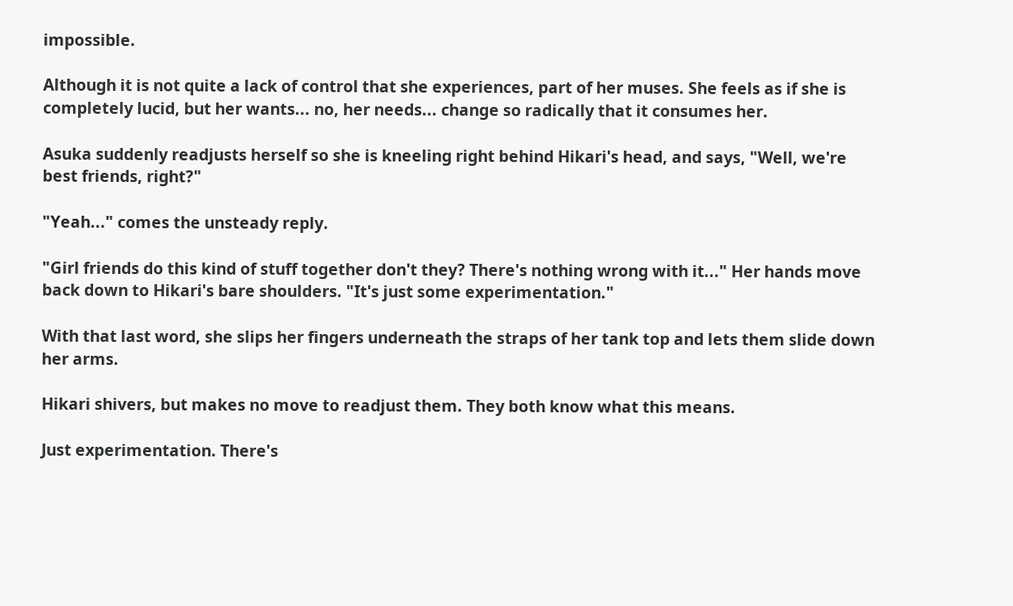impossible.

Although it is not quite a lack of control that she experiences, part of her muses. She feels as if she is completely lucid, but her wants... no, her needs... change so radically that it consumes her.

Asuka suddenly readjusts herself so she is kneeling right behind Hikari's head, and says, "Well, we're best friends, right?"

"Yeah..." comes the unsteady reply.

"Girl friends do this kind of stuff together don't they? There's nothing wrong with it..." Her hands move back down to Hikari's bare shoulders. "It's just some experimentation."

With that last word, she slips her fingers underneath the straps of her tank top and lets them slide down her arms.

Hikari shivers, but makes no move to readjust them. They both know what this means.

Just experimentation. There's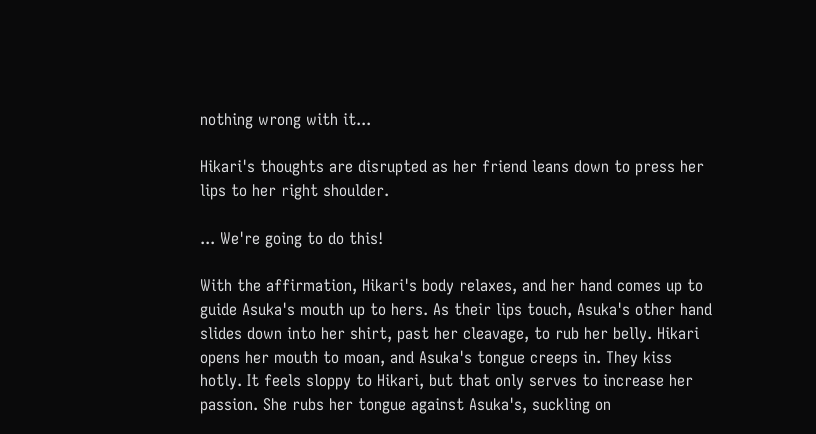nothing wrong with it...

Hikari's thoughts are disrupted as her friend leans down to press her lips to her right shoulder.

... We're going to do this!

With the affirmation, Hikari's body relaxes, and her hand comes up to guide Asuka's mouth up to hers. As their lips touch, Asuka's other hand slides down into her shirt, past her cleavage, to rub her belly. Hikari opens her mouth to moan, and Asuka's tongue creeps in. They kiss hotly. It feels sloppy to Hikari, but that only serves to increase her passion. She rubs her tongue against Asuka's, suckling on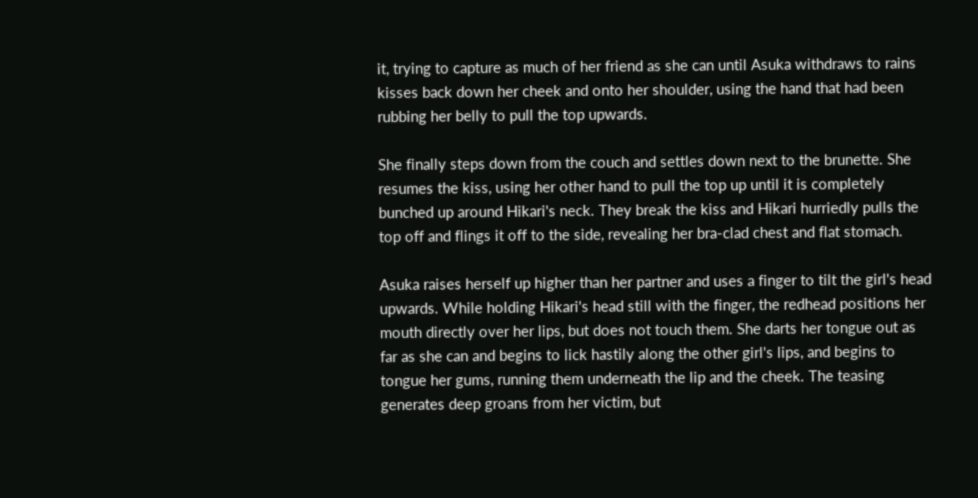it, trying to capture as much of her friend as she can until Asuka withdraws to rains kisses back down her cheek and onto her shoulder, using the hand that had been rubbing her belly to pull the top upwards.

She finally steps down from the couch and settles down next to the brunette. She resumes the kiss, using her other hand to pull the top up until it is completely bunched up around Hikari's neck. They break the kiss and Hikari hurriedly pulls the top off and flings it off to the side, revealing her bra-clad chest and flat stomach.

Asuka raises herself up higher than her partner and uses a finger to tilt the girl's head upwards. While holding Hikari's head still with the finger, the redhead positions her mouth directly over her lips, but does not touch them. She darts her tongue out as far as she can and begins to lick hastily along the other girl's lips, and begins to tongue her gums, running them underneath the lip and the cheek. The teasing generates deep groans from her victim, but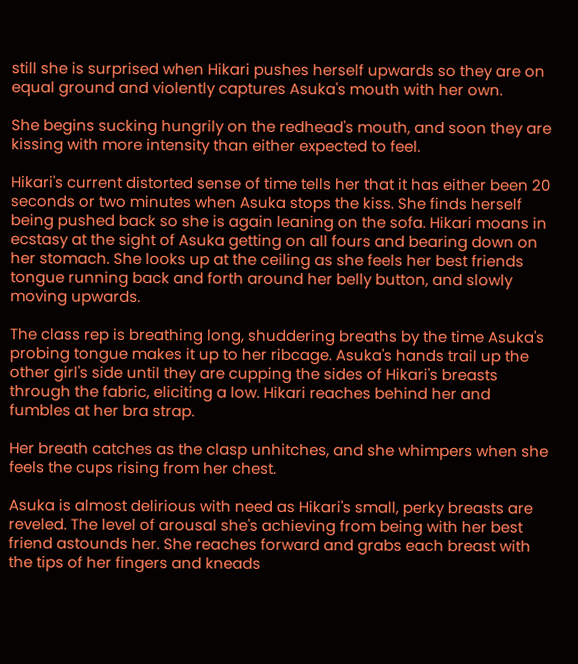still she is surprised when Hikari pushes herself upwards so they are on equal ground and violently captures Asuka's mouth with her own.

She begins sucking hungrily on the redhead's mouth, and soon they are kissing with more intensity than either expected to feel.

Hikari's current distorted sense of time tells her that it has either been 20 seconds or two minutes when Asuka stops the kiss. She finds herself being pushed back so she is again leaning on the sofa. Hikari moans in ecstasy at the sight of Asuka getting on all fours and bearing down on her stomach. She looks up at the ceiling as she feels her best friends tongue running back and forth around her belly button, and slowly moving upwards.

The class rep is breathing long, shuddering breaths by the time Asuka's probing tongue makes it up to her ribcage. Asuka's hands trail up the other girl's side until they are cupping the sides of Hikari's breasts through the fabric, eliciting a low. Hikari reaches behind her and fumbles at her bra strap.

Her breath catches as the clasp unhitches, and she whimpers when she feels the cups rising from her chest.

Asuka is almost delirious with need as Hikari's small, perky breasts are reveled. The level of arousal she's achieving from being with her best friend astounds her. She reaches forward and grabs each breast with the tips of her fingers and kneads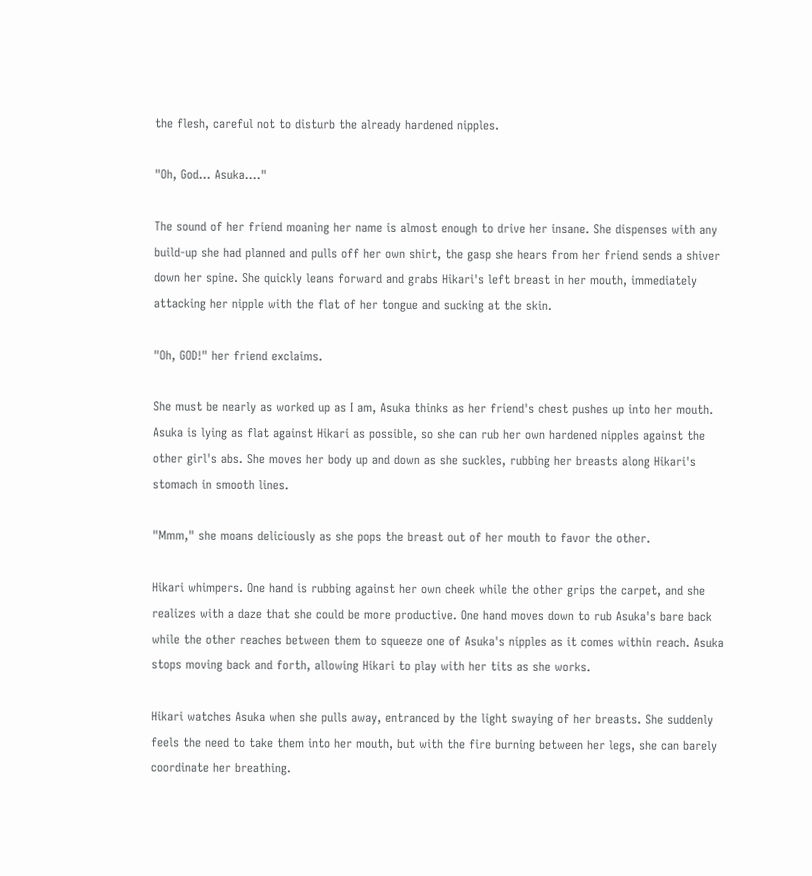the flesh, careful not to disturb the already hardened nipples.

"Oh, God... Asuka...."

The sound of her friend moaning her name is almost enough to drive her insane. She dispenses with any build-up she had planned and pulls off her own shirt, the gasp she hears from her friend sends a shiver down her spine. She quickly leans forward and grabs Hikari's left breast in her mouth, immediately attacking her nipple with the flat of her tongue and sucking at the skin.

"Oh, GOD!" her friend exclaims.

She must be nearly as worked up as I am, Asuka thinks as her friend's chest pushes up into her mouth. Asuka is lying as flat against Hikari as possible, so she can rub her own hardened nipples against the other girl's abs. She moves her body up and down as she suckles, rubbing her breasts along Hikari's stomach in smooth lines.

"Mmm," she moans deliciously as she pops the breast out of her mouth to favor the other.

Hikari whimpers. One hand is rubbing against her own cheek while the other grips the carpet, and she realizes with a daze that she could be more productive. One hand moves down to rub Asuka's bare back while the other reaches between them to squeeze one of Asuka's nipples as it comes within reach. Asuka stops moving back and forth, allowing Hikari to play with her tits as she works.

Hikari watches Asuka when she pulls away, entranced by the light swaying of her breasts. She suddenly feels the need to take them into her mouth, but with the fire burning between her legs, she can barely coordinate her breathing.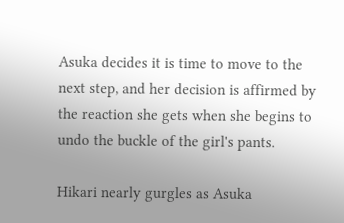Asuka decides it is time to move to the next step, and her decision is affirmed by the reaction she gets when she begins to undo the buckle of the girl's pants.

Hikari nearly gurgles as Asuka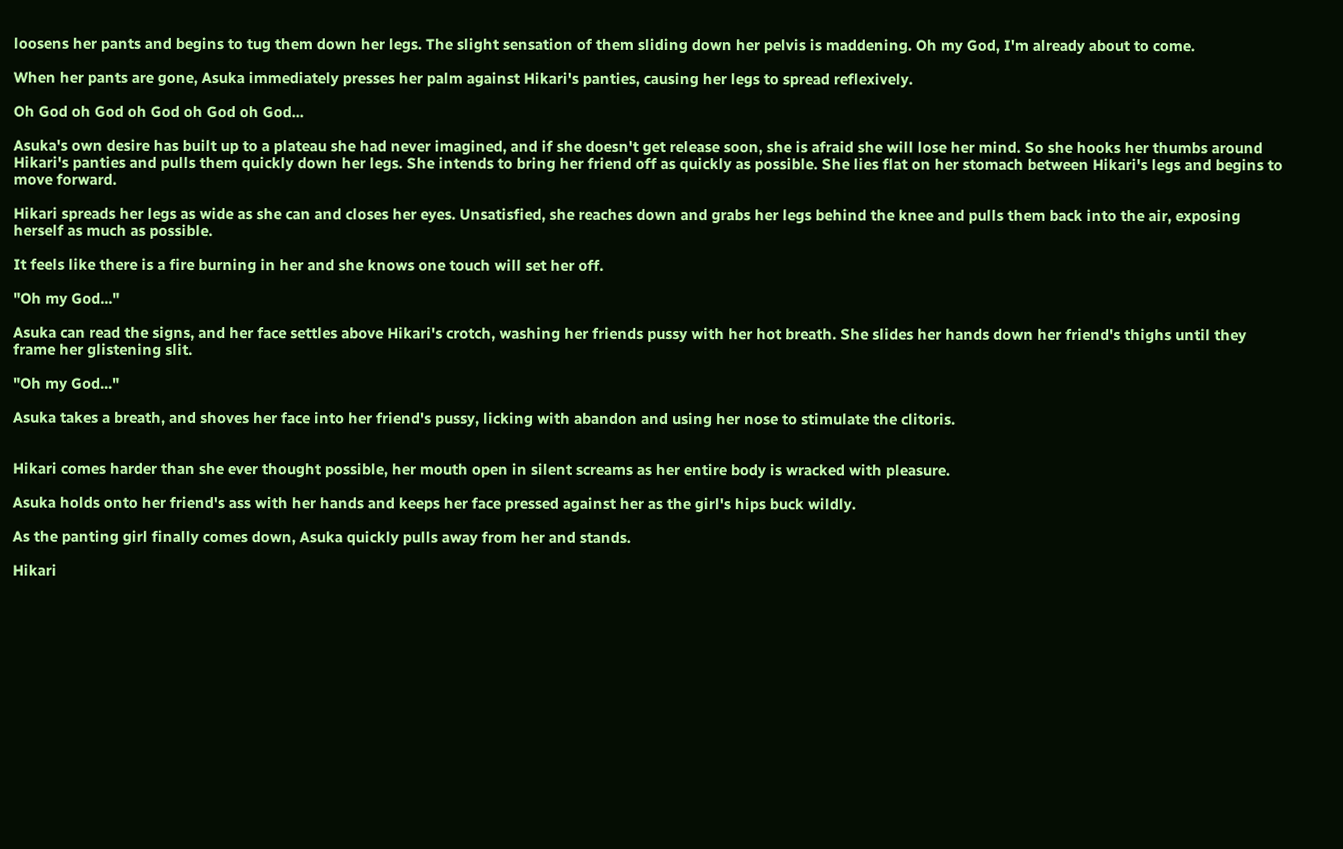loosens her pants and begins to tug them down her legs. The slight sensation of them sliding down her pelvis is maddening. Oh my God, I'm already about to come.

When her pants are gone, Asuka immediately presses her palm against Hikari's panties, causing her legs to spread reflexively.

Oh God oh God oh God oh God oh God...

Asuka's own desire has built up to a plateau she had never imagined, and if she doesn't get release soon, she is afraid she will lose her mind. So she hooks her thumbs around Hikari's panties and pulls them quickly down her legs. She intends to bring her friend off as quickly as possible. She lies flat on her stomach between Hikari's legs and begins to move forward.

Hikari spreads her legs as wide as she can and closes her eyes. Unsatisfied, she reaches down and grabs her legs behind the knee and pulls them back into the air, exposing herself as much as possible.

It feels like there is a fire burning in her and she knows one touch will set her off.

"Oh my God..."

Asuka can read the signs, and her face settles above Hikari's crotch, washing her friends pussy with her hot breath. She slides her hands down her friend's thighs until they frame her glistening slit.

"Oh my God..."

Asuka takes a breath, and shoves her face into her friend's pussy, licking with abandon and using her nose to stimulate the clitoris.


Hikari comes harder than she ever thought possible, her mouth open in silent screams as her entire body is wracked with pleasure.

Asuka holds onto her friend's ass with her hands and keeps her face pressed against her as the girl's hips buck wildly.

As the panting girl finally comes down, Asuka quickly pulls away from her and stands.

Hikari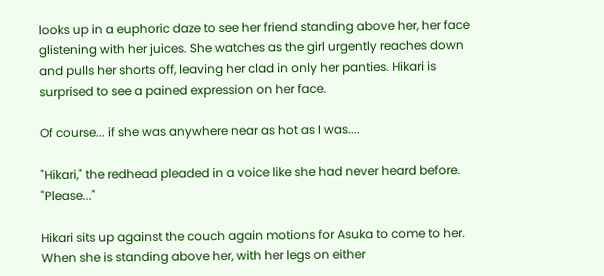looks up in a euphoric daze to see her friend standing above her, her face glistening with her juices. She watches as the girl urgently reaches down and pulls her shorts off, leaving her clad in only her panties. Hikari is surprised to see a pained expression on her face.

Of course... if she was anywhere near as hot as I was....

"Hikari," the redhead pleaded in a voice like she had never heard before. "Please..."

Hikari sits up against the couch again motions for Asuka to come to her. When she is standing above her, with her legs on either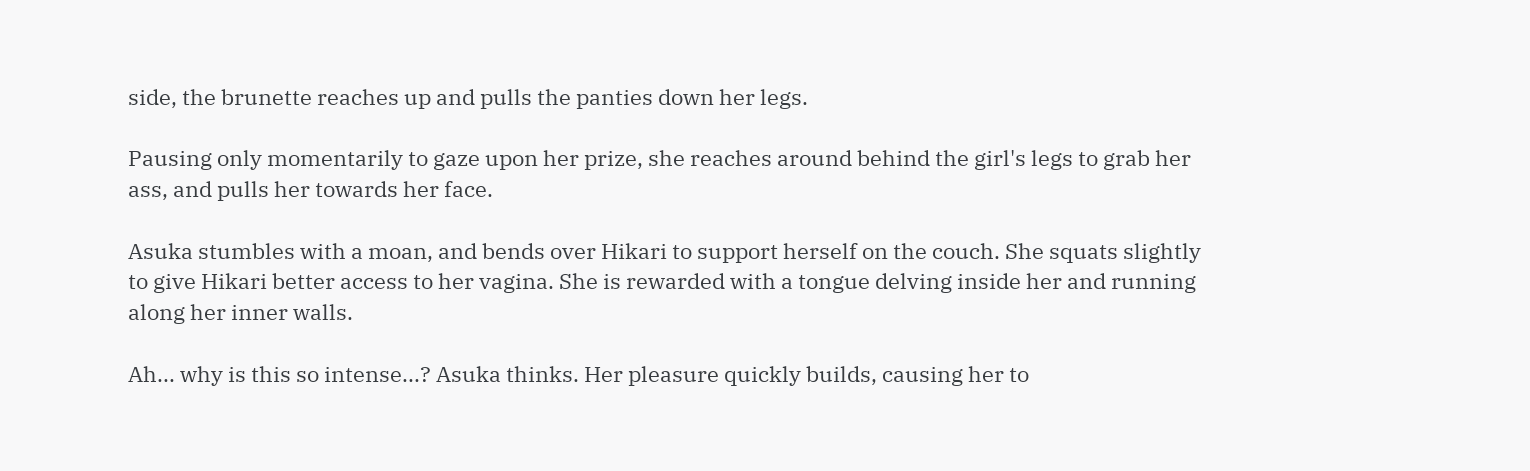side, the brunette reaches up and pulls the panties down her legs.

Pausing only momentarily to gaze upon her prize, she reaches around behind the girl's legs to grab her ass, and pulls her towards her face.

Asuka stumbles with a moan, and bends over Hikari to support herself on the couch. She squats slightly to give Hikari better access to her vagina. She is rewarded with a tongue delving inside her and running along her inner walls.

Ah... why is this so intense...? Asuka thinks. Her pleasure quickly builds, causing her to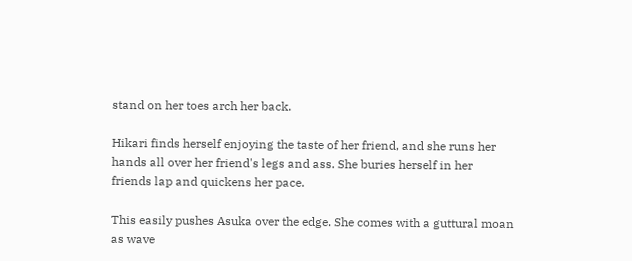stand on her toes arch her back.

Hikari finds herself enjoying the taste of her friend, and she runs her hands all over her friend's legs and ass. She buries herself in her friends lap and quickens her pace.

This easily pushes Asuka over the edge. She comes with a guttural moan as wave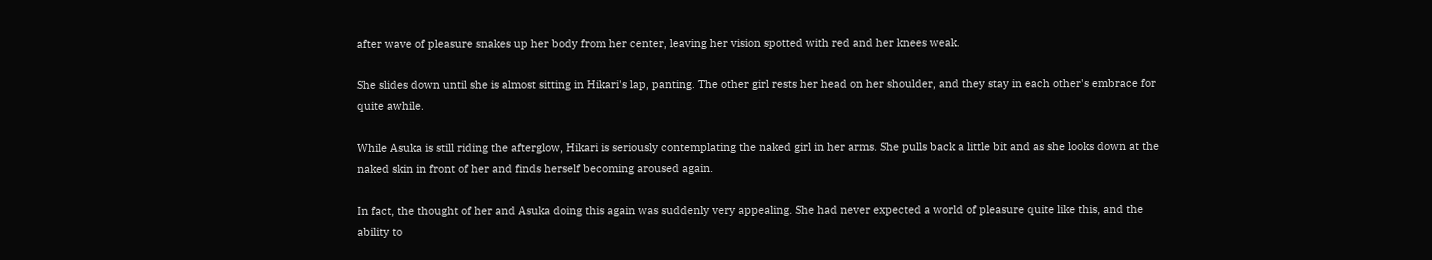after wave of pleasure snakes up her body from her center, leaving her vision spotted with red and her knees weak.

She slides down until she is almost sitting in Hikari's lap, panting. The other girl rests her head on her shoulder, and they stay in each other's embrace for quite awhile.

While Asuka is still riding the afterglow, Hikari is seriously contemplating the naked girl in her arms. She pulls back a little bit and as she looks down at the naked skin in front of her and finds herself becoming aroused again.

In fact, the thought of her and Asuka doing this again was suddenly very appealing. She had never expected a world of pleasure quite like this, and the ability to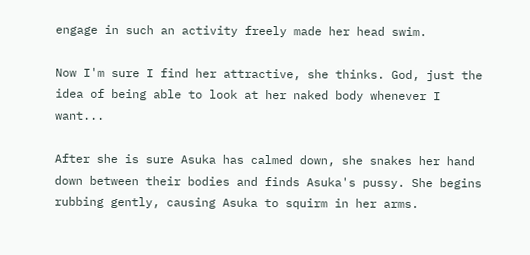engage in such an activity freely made her head swim.

Now I'm sure I find her attractive, she thinks. God, just the idea of being able to look at her naked body whenever I want...

After she is sure Asuka has calmed down, she snakes her hand down between their bodies and finds Asuka's pussy. She begins rubbing gently, causing Asuka to squirm in her arms.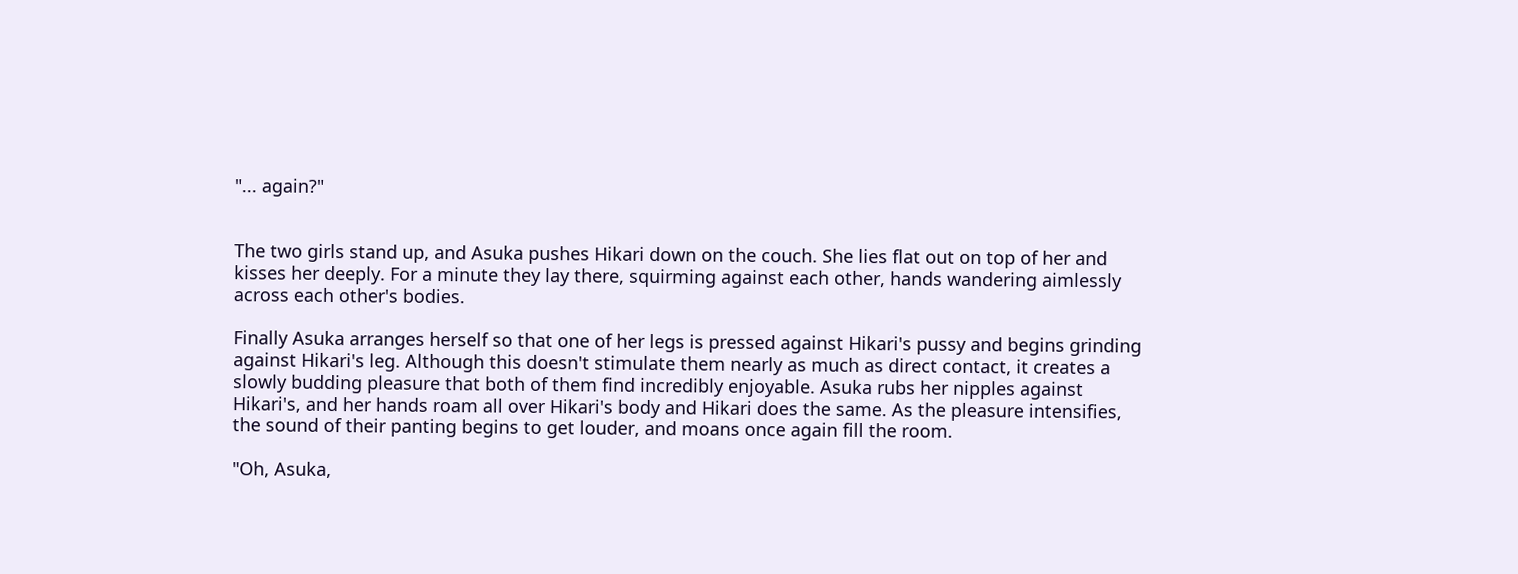"... again?"


The two girls stand up, and Asuka pushes Hikari down on the couch. She lies flat out on top of her and kisses her deeply. For a minute they lay there, squirming against each other, hands wandering aimlessly across each other's bodies.

Finally Asuka arranges herself so that one of her legs is pressed against Hikari's pussy and begins grinding against Hikari's leg. Although this doesn't stimulate them nearly as much as direct contact, it creates a slowly budding pleasure that both of them find incredibly enjoyable. Asuka rubs her nipples against Hikari's, and her hands roam all over Hikari's body and Hikari does the same. As the pleasure intensifies, the sound of their panting begins to get louder, and moans once again fill the room.

"Oh, Asuka,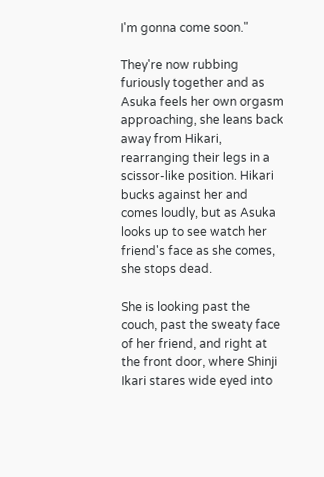I'm gonna come soon."

They're now rubbing furiously together and as Asuka feels her own orgasm approaching, she leans back away from Hikari, rearranging their legs in a scissor-like position. Hikari bucks against her and comes loudly, but as Asuka looks up to see watch her friend's face as she comes, she stops dead.

She is looking past the couch, past the sweaty face of her friend, and right at the front door, where Shinji Ikari stares wide eyed into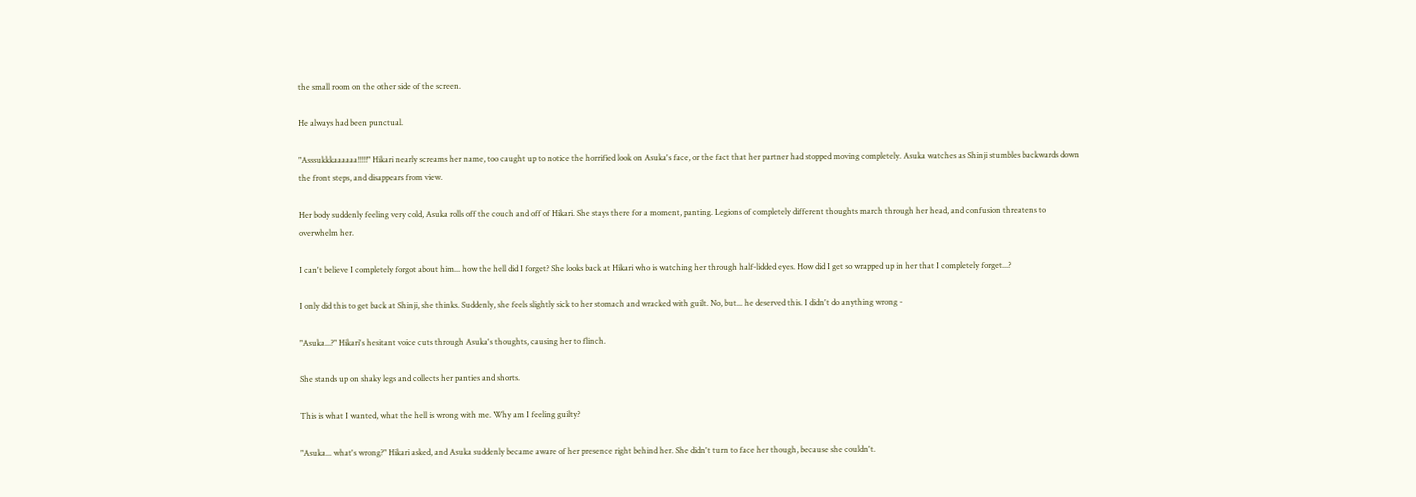the small room on the other side of the screen.

He always had been punctual.

"Asssukkkaaaaaa!!!!!" Hikari nearly screams her name, too caught up to notice the horrified look on Asuka's face, or the fact that her partner had stopped moving completely. Asuka watches as Shinji stumbles backwards down the front steps, and disappears from view.

Her body suddenly feeling very cold, Asuka rolls off the couch and off of Hikari. She stays there for a moment, panting. Legions of completely different thoughts march through her head, and confusion threatens to overwhelm her.

I can't believe I completely forgot about him... how the hell did I forget? She looks back at Hikari who is watching her through half-lidded eyes. How did I get so wrapped up in her that I completely forget...?

I only did this to get back at Shinji, she thinks. Suddenly, she feels slightly sick to her stomach and wracked with guilt. No, but... he deserved this. I didn't do anything wrong -

"Asuka...?" Hikari's hesitant voice cuts through Asuka's thoughts, causing her to flinch.

She stands up on shaky legs and collects her panties and shorts.

This is what I wanted, what the hell is wrong with me. Why am I feeling guilty?

"Asuka... what's wrong?" Hikari asked, and Asuka suddenly became aware of her presence right behind her. She didn't turn to face her though, because she couldn't.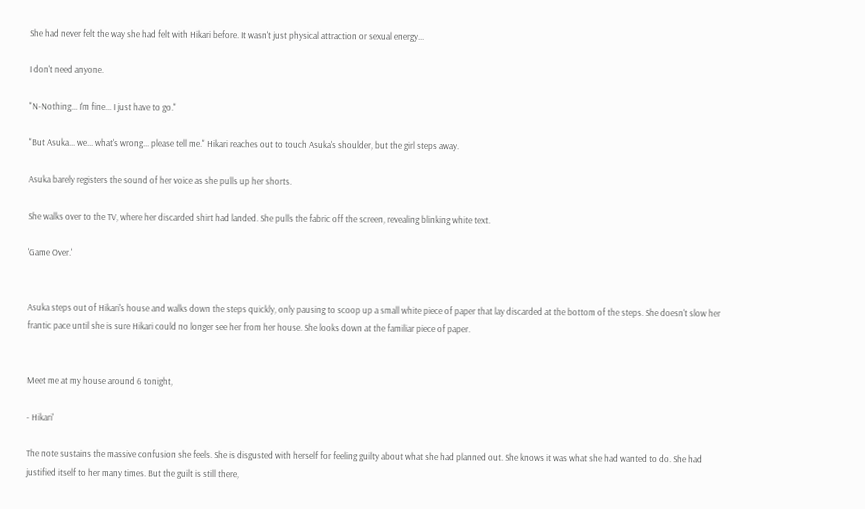She had never felt the way she had felt with Hikari before. It wasn't just physical attraction or sexual energy...

I don't need anyone.

"N-Nothing... I'm fine... I just have to go."

"But Asuka... we... what's wrong... please tell me." Hikari reaches out to touch Asuka's shoulder, but the girl steps away.

Asuka barely registers the sound of her voice as she pulls up her shorts.

She walks over to the TV, where her discarded shirt had landed. She pulls the fabric off the screen, revealing blinking white text.

'Game Over.'


Asuka steps out of Hikari's house and walks down the steps quickly, only pausing to scoop up a small white piece of paper that lay discarded at the bottom of the steps. She doesn't slow her frantic pace until she is sure Hikari could no longer see her from her house. She looks down at the familiar piece of paper.


Meet me at my house around 6 tonight,

- Hikari'

The note sustains the massive confusion she feels. She is disgusted with herself for feeling guilty about what she had planned out. She knows it was what she had wanted to do. She had justified itself to her many times. But the guilt is still there,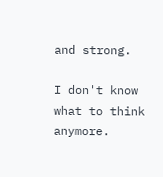and strong.

I don't know what to think anymore.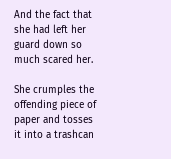And the fact that she had left her guard down so much scared her.

She crumples the offending piece of paper and tosses it into a trashcan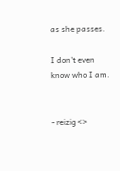as she passes.

I don't even know who I am.


- reizig <>